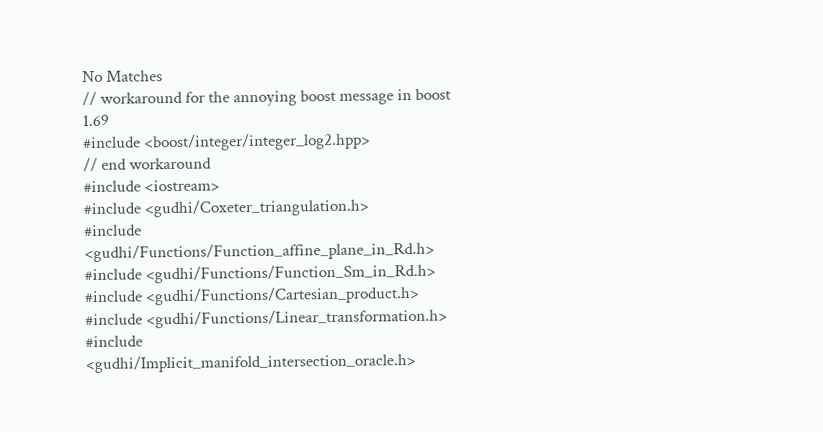No Matches
// workaround for the annoying boost message in boost 1.69
#include <boost/integer/integer_log2.hpp>
// end workaround
#include <iostream>
#include <gudhi/Coxeter_triangulation.h>
#include <gudhi/Functions/Function_affine_plane_in_Rd.h>
#include <gudhi/Functions/Function_Sm_in_Rd.h>
#include <gudhi/Functions/Cartesian_product.h>
#include <gudhi/Functions/Linear_transformation.h>
#include <gudhi/Implicit_manifold_intersection_oracle.h>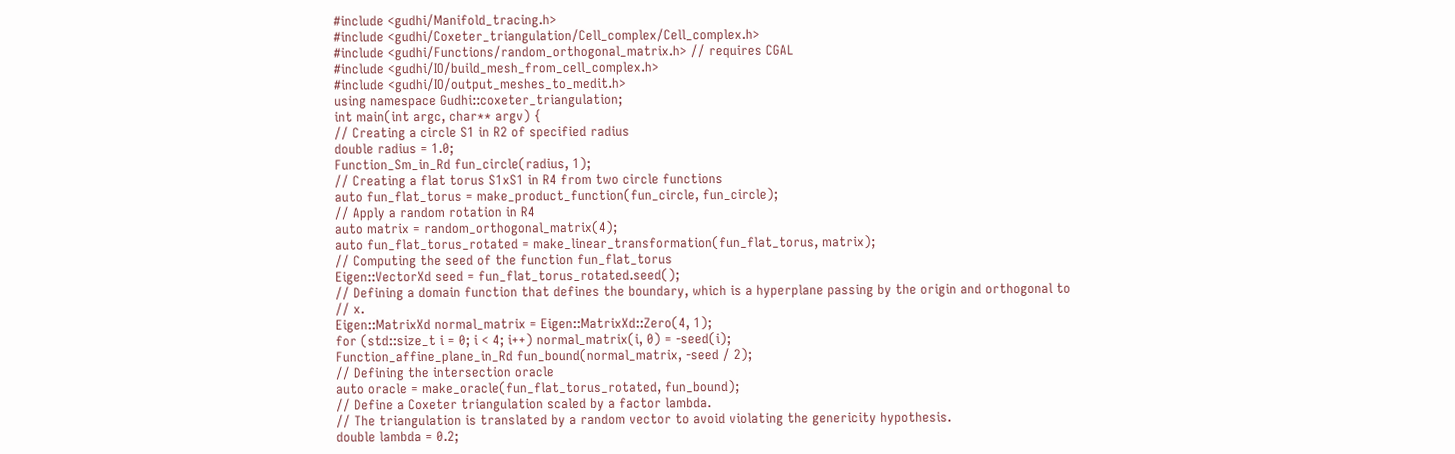#include <gudhi/Manifold_tracing.h>
#include <gudhi/Coxeter_triangulation/Cell_complex/Cell_complex.h>
#include <gudhi/Functions/random_orthogonal_matrix.h> // requires CGAL
#include <gudhi/IO/build_mesh_from_cell_complex.h>
#include <gudhi/IO/output_meshes_to_medit.h>
using namespace Gudhi::coxeter_triangulation;
int main(int argc, char** argv) {
// Creating a circle S1 in R2 of specified radius
double radius = 1.0;
Function_Sm_in_Rd fun_circle(radius, 1);
// Creating a flat torus S1xS1 in R4 from two circle functions
auto fun_flat_torus = make_product_function(fun_circle, fun_circle);
// Apply a random rotation in R4
auto matrix = random_orthogonal_matrix(4);
auto fun_flat_torus_rotated = make_linear_transformation(fun_flat_torus, matrix);
// Computing the seed of the function fun_flat_torus
Eigen::VectorXd seed = fun_flat_torus_rotated.seed();
// Defining a domain function that defines the boundary, which is a hyperplane passing by the origin and orthogonal to
// x.
Eigen::MatrixXd normal_matrix = Eigen::MatrixXd::Zero(4, 1);
for (std::size_t i = 0; i < 4; i++) normal_matrix(i, 0) = -seed(i);
Function_affine_plane_in_Rd fun_bound(normal_matrix, -seed / 2);
// Defining the intersection oracle
auto oracle = make_oracle(fun_flat_torus_rotated, fun_bound);
// Define a Coxeter triangulation scaled by a factor lambda.
// The triangulation is translated by a random vector to avoid violating the genericity hypothesis.
double lambda = 0.2;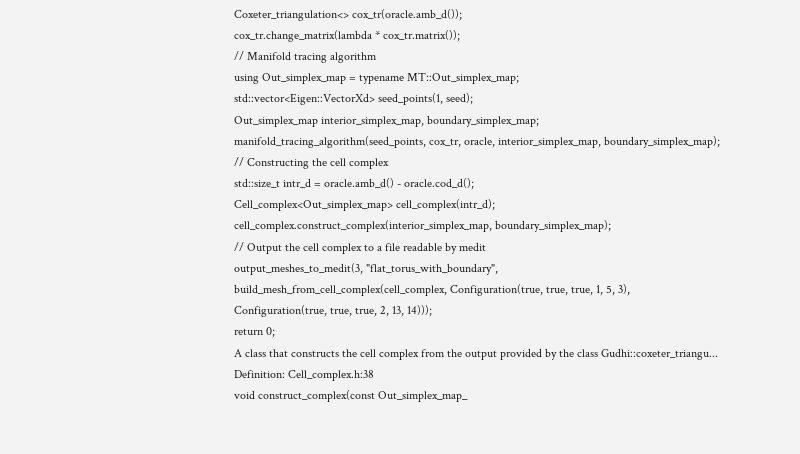Coxeter_triangulation<> cox_tr(oracle.amb_d());
cox_tr.change_matrix(lambda * cox_tr.matrix());
// Manifold tracing algorithm
using Out_simplex_map = typename MT::Out_simplex_map;
std::vector<Eigen::VectorXd> seed_points(1, seed);
Out_simplex_map interior_simplex_map, boundary_simplex_map;
manifold_tracing_algorithm(seed_points, cox_tr, oracle, interior_simplex_map, boundary_simplex_map);
// Constructing the cell complex
std::size_t intr_d = oracle.amb_d() - oracle.cod_d();
Cell_complex<Out_simplex_map> cell_complex(intr_d);
cell_complex.construct_complex(interior_simplex_map, boundary_simplex_map);
// Output the cell complex to a file readable by medit
output_meshes_to_medit(3, "flat_torus_with_boundary",
build_mesh_from_cell_complex(cell_complex, Configuration(true, true, true, 1, 5, 3),
Configuration(true, true, true, 2, 13, 14)));
return 0;
A class that constructs the cell complex from the output provided by the class Gudhi::coxeter_triangu...
Definition: Cell_complex.h:38
void construct_complex(const Out_simplex_map_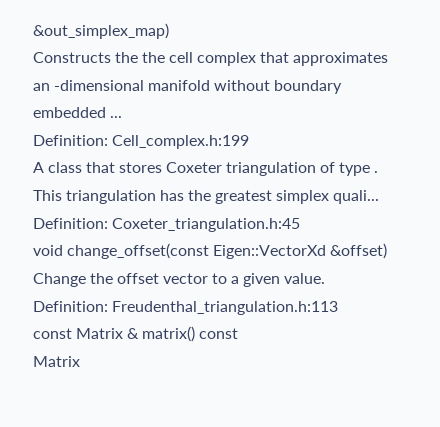&out_simplex_map)
Constructs the the cell complex that approximates an -dimensional manifold without boundary embedded ...
Definition: Cell_complex.h:199
A class that stores Coxeter triangulation of type . This triangulation has the greatest simplex quali...
Definition: Coxeter_triangulation.h:45
void change_offset(const Eigen::VectorXd &offset)
Change the offset vector to a given value.
Definition: Freudenthal_triangulation.h:113
const Matrix & matrix() const
Matrix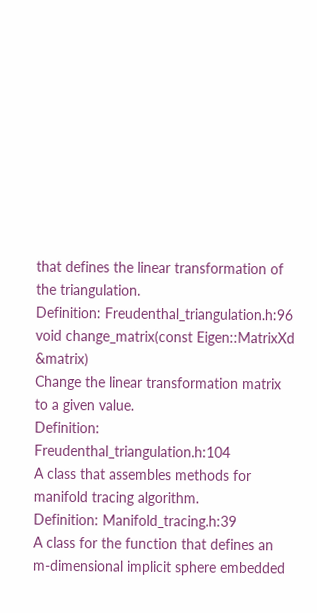that defines the linear transformation of the triangulation.
Definition: Freudenthal_triangulation.h:96
void change_matrix(const Eigen::MatrixXd &matrix)
Change the linear transformation matrix to a given value.
Definition: Freudenthal_triangulation.h:104
A class that assembles methods for manifold tracing algorithm.
Definition: Manifold_tracing.h:39
A class for the function that defines an m-dimensional implicit sphere embedded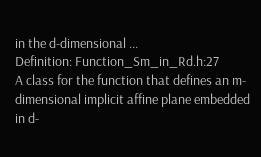in the d-dimensional ...
Definition: Function_Sm_in_Rd.h:27
A class for the function that defines an m-dimensional implicit affine plane embedded in d-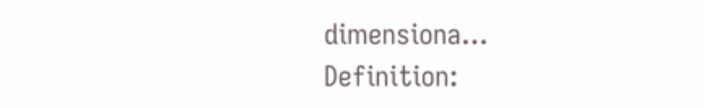dimensiona...
Definition: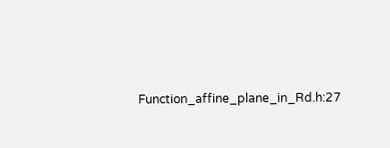Function_affine_plane_in_Rd.h:27